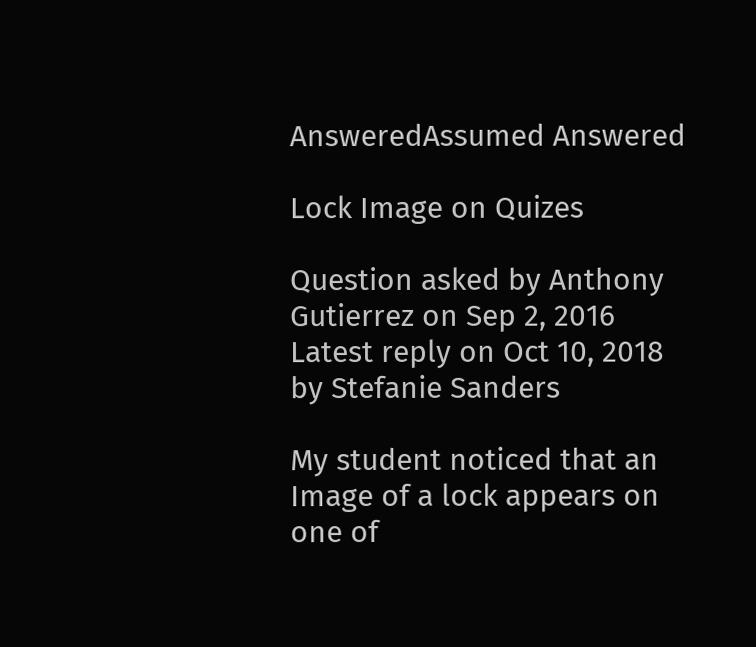AnsweredAssumed Answered

Lock Image on Quizes

Question asked by Anthony Gutierrez on Sep 2, 2016
Latest reply on Oct 10, 2018 by Stefanie Sanders

My student noticed that an Image of a lock appears on one of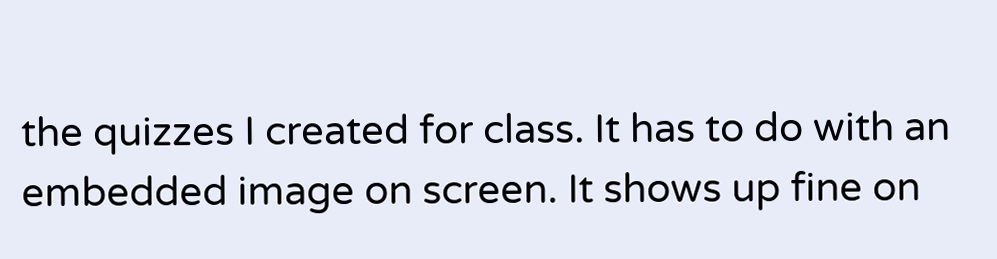the quizzes I created for class. It has to do with an embedded image on screen. It shows up fine on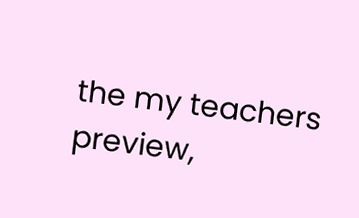the my teachers preview,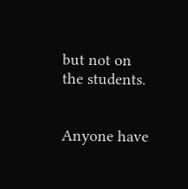but not on the students.


Anyone have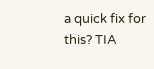a quick fix for this? TIA